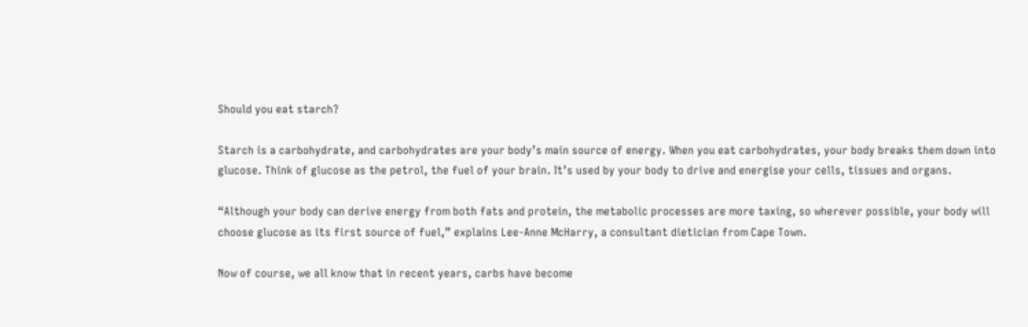Should you eat starch?

Starch is a carbohydrate, and carbohydrates are your body’s main source of energy. When you eat carbohydrates, your body breaks them down into glucose. Think of glucose as the petrol, the fuel of your brain. It’s used by your body to drive and energise your cells, tissues and organs.

“Although your body can derive energy from both fats and protein, the metabolic processes are more taxing, so wherever possible, your body will choose glucose as its first source of fuel,” explains Lee-Anne McHarry, a consultant dietician from Cape Town.

Now of course, we all know that in recent years, carbs have become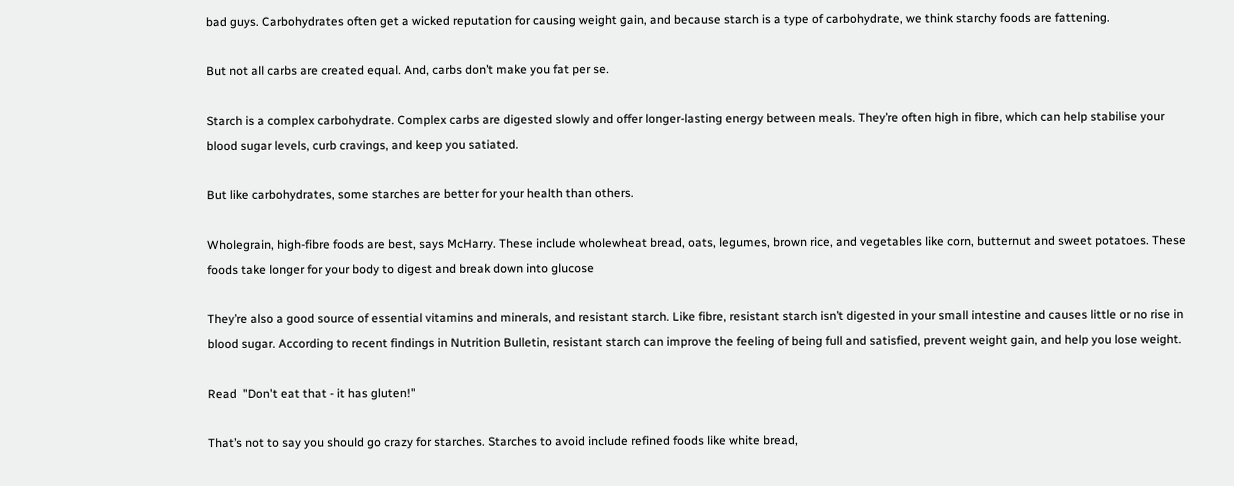bad guys. Carbohydrates often get a wicked reputation for causing weight gain, and because starch is a type of carbohydrate, we think starchy foods are fattening.

But not all carbs are created equal. And, carbs don’t make you fat per se.

Starch is a complex carbohydrate. Complex carbs are digested slowly and offer longer-lasting energy between meals. They’re often high in fibre, which can help stabilise your blood sugar levels, curb cravings, and keep you satiated.

But like carbohydrates, some starches are better for your health than others.

Wholegrain, high-fibre foods are best, says McHarry. These include wholewheat bread, oats, legumes, brown rice, and vegetables like corn, butternut and sweet potatoes. These foods take longer for your body to digest and break down into glucose

They’re also a good source of essential vitamins and minerals, and resistant starch. Like fibre, resistant starch isn’t digested in your small intestine and causes little or no rise in blood sugar. According to recent findings in Nutrition Bulletin, resistant starch can improve the feeling of being full and satisfied, prevent weight gain, and help you lose weight.

Read  "Don't eat that - it has gluten!"

That’s not to say you should go crazy for starches. Starches to avoid include refined foods like white bread,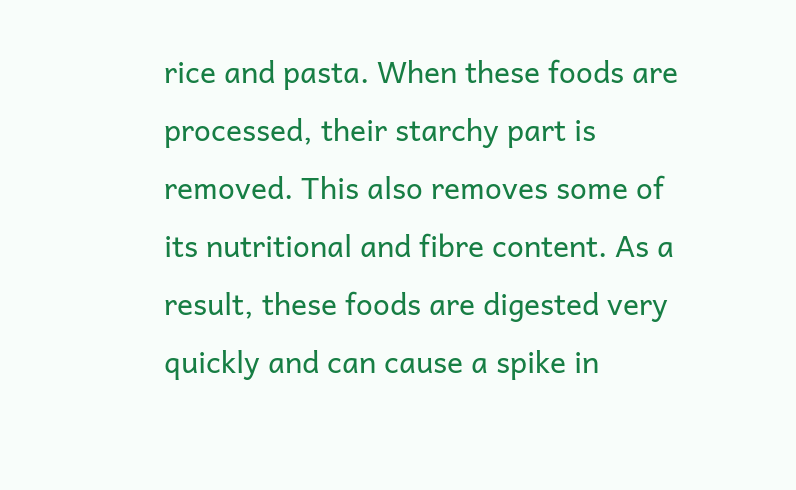rice and pasta. When these foods are processed, their starchy part is removed. This also removes some of its nutritional and fibre content. As a result, these foods are digested very quickly and can cause a spike in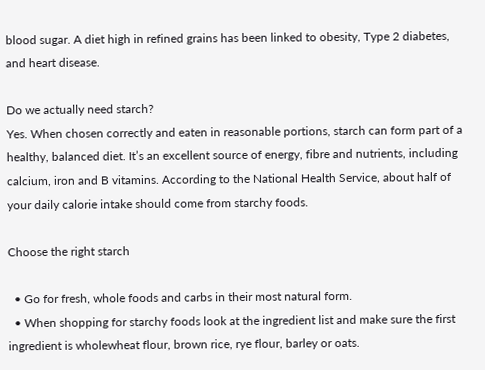blood sugar. A diet high in refined grains has been linked to obesity, Type 2 diabetes, and heart disease.

Do we actually need starch?
Yes. When chosen correctly and eaten in reasonable portions, starch can form part of a healthy, balanced diet. It’s an excellent source of energy, fibre and nutrients, including calcium, iron and B vitamins. According to the National Health Service, about half of your daily calorie intake should come from starchy foods.

Choose the right starch

  • Go for fresh, whole foods and carbs in their most natural form.
  • When shopping for starchy foods look at the ingredient list and make sure the first ingredient is wholewheat flour, brown rice, rye flour, barley or oats.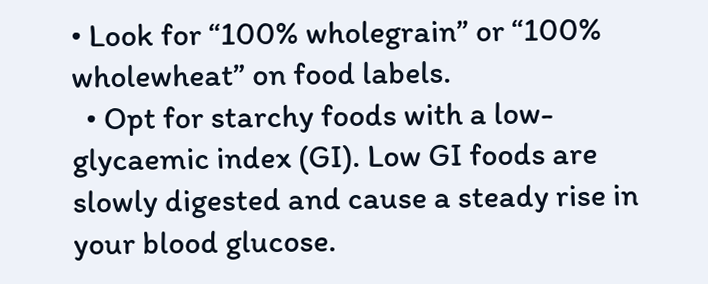• Look for “100% wholegrain” or “100% wholewheat” on food labels.
  • Opt for starchy foods with a low-glycaemic index (GI). Low GI foods are slowly digested and cause a steady rise in your blood glucose.